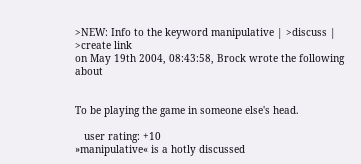>NEW: Info to the keyword manipulative | >discuss | >create link
on May 19th 2004, 08:43:58, Brock wrote the following about


To be playing the game in someone else's head.

   user rating: +10
»manipulative« is a hotly discussed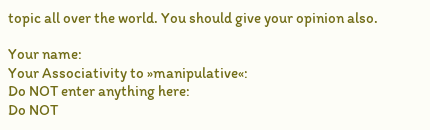topic all over the world. You should give your opinion also.

Your name:
Your Associativity to »manipulative«:
Do NOT enter anything here:
Do NOT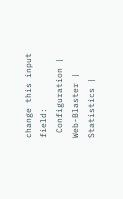change this input field:
 Configuration | Web-Blaster | Statistics |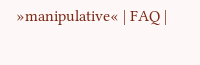»manipulative« | FAQ |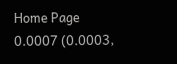Home Page
0.0007 (0.0003,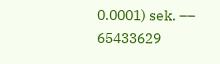0.0001) sek. –– 65433629